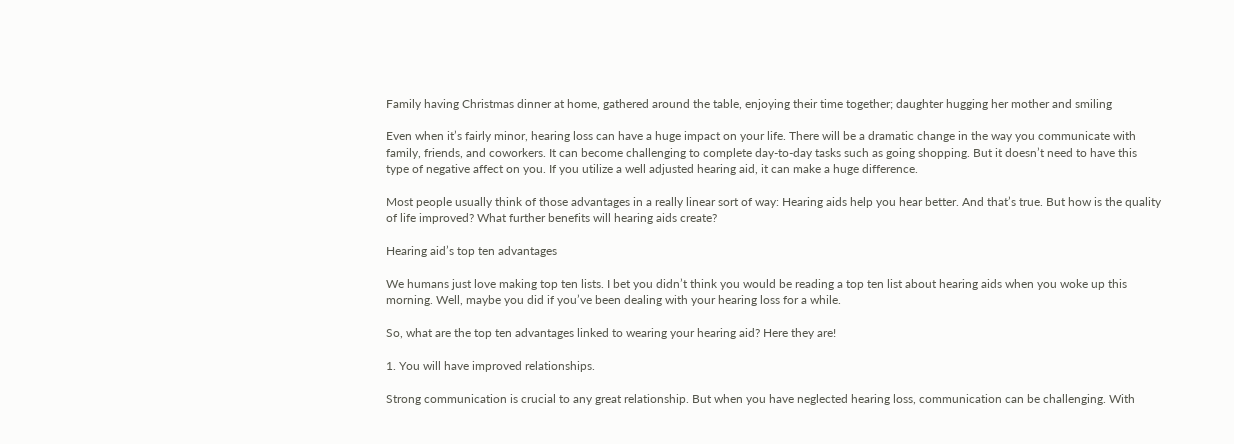Family having Christmas dinner at home, gathered around the table, enjoying their time together; daughter hugging her mother and smiling

Even when it’s fairly minor, hearing loss can have a huge impact on your life. There will be a dramatic change in the way you communicate with family, friends, and coworkers. It can become challenging to complete day-to-day tasks such as going shopping. But it doesn’t need to have this type of negative affect on you. If you utilize a well adjusted hearing aid, it can make a huge difference.

Most people usually think of those advantages in a really linear sort of way: Hearing aids help you hear better. And that’s true. But how is the quality of life improved? What further benefits will hearing aids create?

Hearing aid’s top ten advantages

We humans just love making top ten lists. I bet you didn’t think you would be reading a top ten list about hearing aids when you woke up this morning. Well, maybe you did if you’ve been dealing with your hearing loss for a while.

So, what are the top ten advantages linked to wearing your hearing aid? Here they are!

1. You will have improved relationships.

Strong communication is crucial to any great relationship. But when you have neglected hearing loss, communication can be challenging. With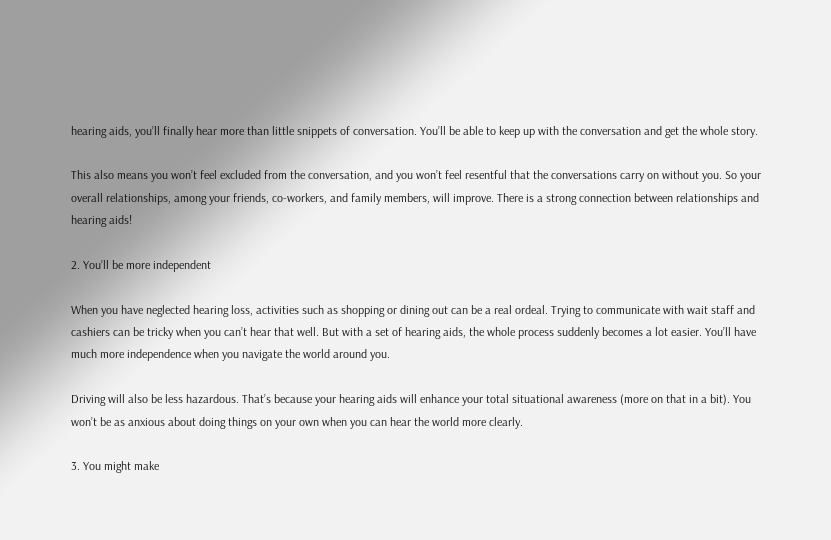hearing aids, you’ll finally hear more than little snippets of conversation. You’ll be able to keep up with the conversation and get the whole story.

This also means you won’t feel excluded from the conversation, and you won’t feel resentful that the conversations carry on without you. So your overall relationships, among your friends, co-workers, and family members, will improve. There is a strong connection between relationships and hearing aids!

2. You’ll be more independent

When you have neglected hearing loss, activities such as shopping or dining out can be a real ordeal. Trying to communicate with wait staff and cashiers can be tricky when you can’t hear that well. But with a set of hearing aids, the whole process suddenly becomes a lot easier. You’ll have much more independence when you navigate the world around you.

Driving will also be less hazardous. That’s because your hearing aids will enhance your total situational awareness (more on that in a bit). You won’t be as anxious about doing things on your own when you can hear the world more clearly.

3. You might make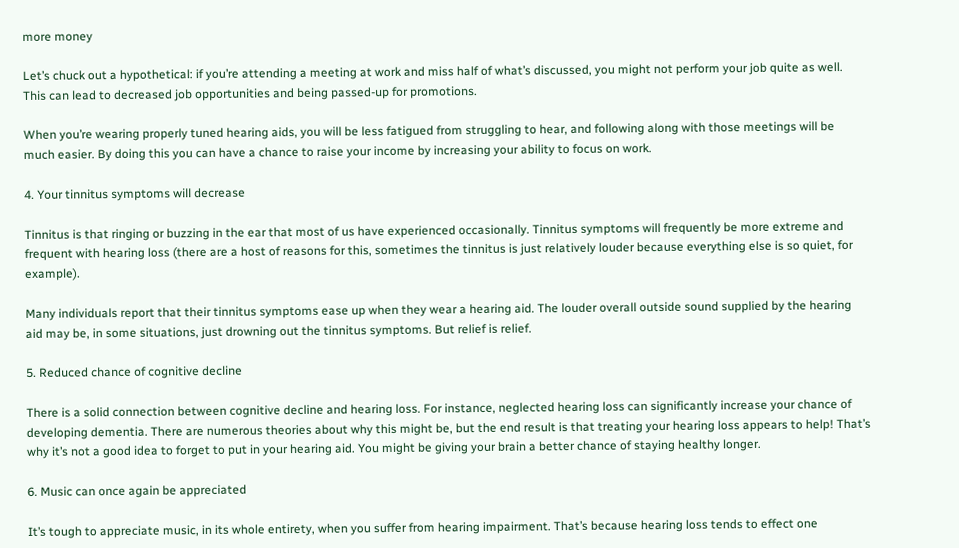more money

Let’s chuck out a hypothetical: if you’re attending a meeting at work and miss half of what’s discussed, you might not perform your job quite as well. This can lead to decreased job opportunities and being passed-up for promotions.

When you’re wearing properly tuned hearing aids, you will be less fatigued from struggling to hear, and following along with those meetings will be much easier. By doing this you can have a chance to raise your income by increasing your ability to focus on work.

4. Your tinnitus symptoms will decrease

Tinnitus is that ringing or buzzing in the ear that most of us have experienced occasionally. Tinnitus symptoms will frequently be more extreme and frequent with hearing loss (there are a host of reasons for this, sometimes the tinnitus is just relatively louder because everything else is so quiet, for example).

Many individuals report that their tinnitus symptoms ease up when they wear a hearing aid. The louder overall outside sound supplied by the hearing aid may be, in some situations, just drowning out the tinnitus symptoms. But relief is relief.

5. Reduced chance of cognitive decline

There is a solid connection between cognitive decline and hearing loss. For instance, neglected hearing loss can significantly increase your chance of developing dementia. There are numerous theories about why this might be, but the end result is that treating your hearing loss appears to help! That’s why it’s not a good idea to forget to put in your hearing aid. You might be giving your brain a better chance of staying healthy longer.

6. Music can once again be appreciated

It’s tough to appreciate music, in its whole entirety, when you suffer from hearing impairment. That’s because hearing loss tends to effect one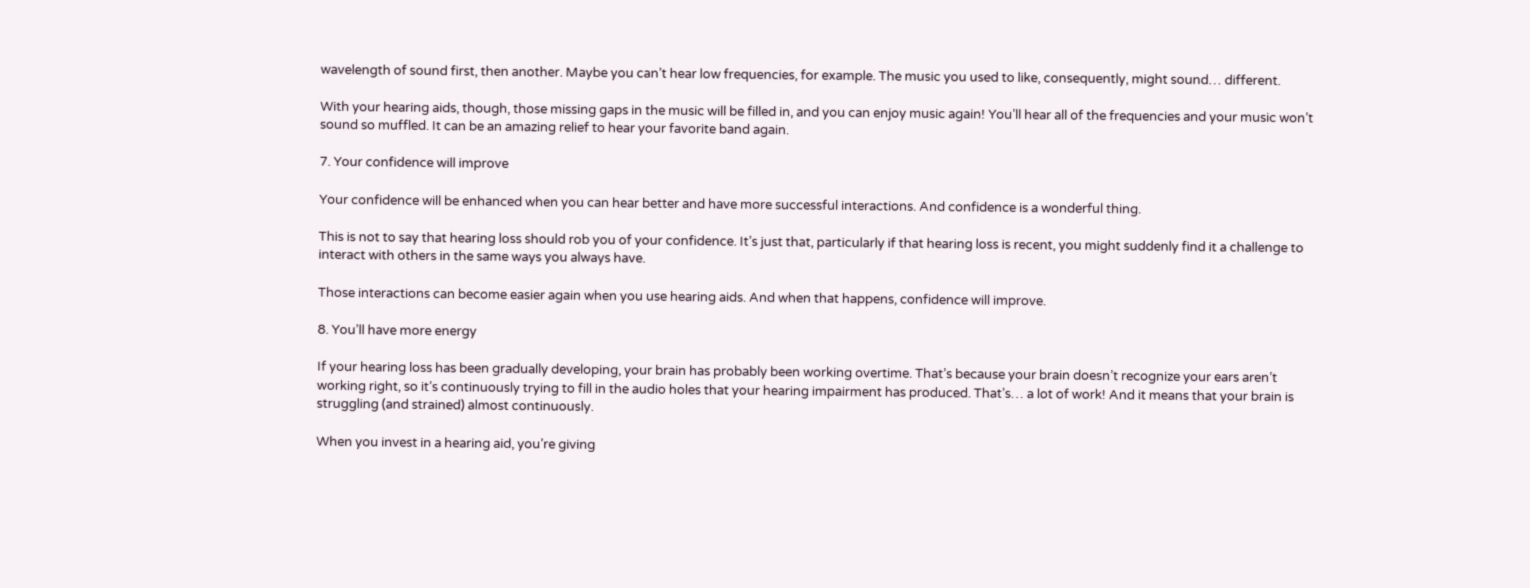wavelength of sound first, then another. Maybe you can’t hear low frequencies, for example. The music you used to like, consequently, might sound… different.

With your hearing aids, though, those missing gaps in the music will be filled in, and you can enjoy music again! You’ll hear all of the frequencies and your music won’t sound so muffled. It can be an amazing relief to hear your favorite band again.

7. Your confidence will improve

Your confidence will be enhanced when you can hear better and have more successful interactions. And confidence is a wonderful thing.

This is not to say that hearing loss should rob you of your confidence. It’s just that, particularly if that hearing loss is recent, you might suddenly find it a challenge to interact with others in the same ways you always have.

Those interactions can become easier again when you use hearing aids. And when that happens, confidence will improve.

8. You’ll have more energy

If your hearing loss has been gradually developing, your brain has probably been working overtime. That’s because your brain doesn’t recognize your ears aren’t working right, so it’s continuously trying to fill in the audio holes that your hearing impairment has produced. That’s… a lot of work! And it means that your brain is struggling (and strained) almost continuously.

When you invest in a hearing aid, you’re giving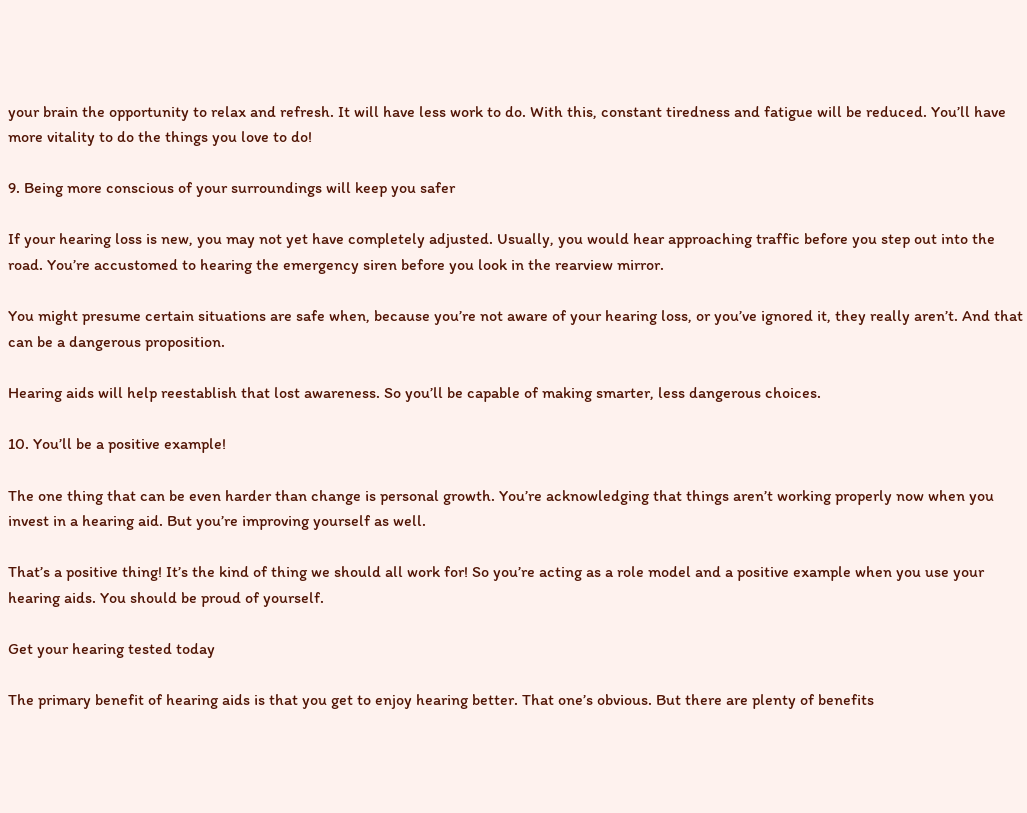your brain the opportunity to relax and refresh. It will have less work to do. With this, constant tiredness and fatigue will be reduced. You’ll have more vitality to do the things you love to do!

9. Being more conscious of your surroundings will keep you safer

If your hearing loss is new, you may not yet have completely adjusted. Usually, you would hear approaching traffic before you step out into the road. You’re accustomed to hearing the emergency siren before you look in the rearview mirror.

You might presume certain situations are safe when, because you’re not aware of your hearing loss, or you’ve ignored it, they really aren’t. And that can be a dangerous proposition.

Hearing aids will help reestablish that lost awareness. So you’ll be capable of making smarter, less dangerous choices.

10. You’ll be a positive example!

The one thing that can be even harder than change is personal growth. You’re acknowledging that things aren’t working properly now when you invest in a hearing aid. But you’re improving yourself as well.

That’s a positive thing! It’s the kind of thing we should all work for! So you’re acting as a role model and a positive example when you use your hearing aids. You should be proud of yourself.

Get your hearing tested today

The primary benefit of hearing aids is that you get to enjoy hearing better. That one’s obvious. But there are plenty of benefits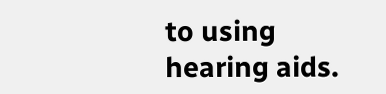to using hearing aids.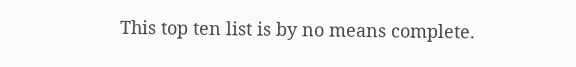This top ten list is by no means complete.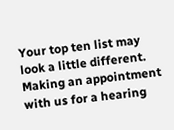Your top ten list may look a little different. Making an appointment with us for a hearing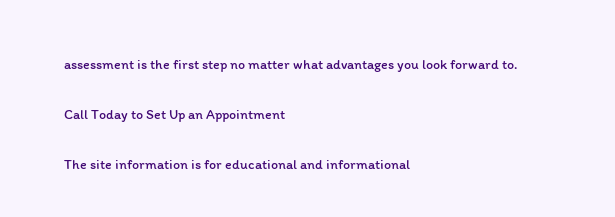assessment is the first step no matter what advantages you look forward to.

Call Today to Set Up an Appointment

The site information is for educational and informational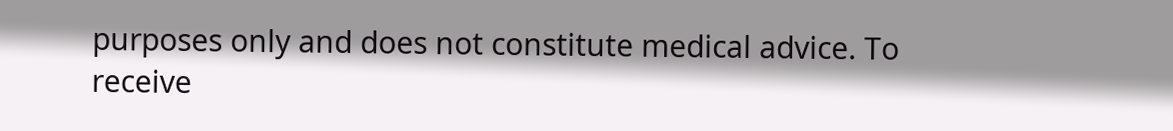purposes only and does not constitute medical advice. To receive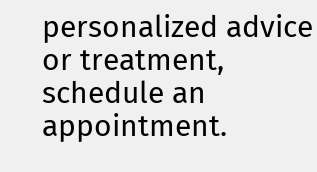personalized advice or treatment, schedule an appointment.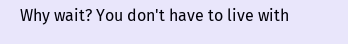Why wait? You don't have to live with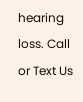hearing loss. Call or Text Us